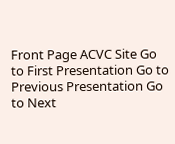Front Page ACVC Site Go to First Presentation Go to Previous Presentation Go to Next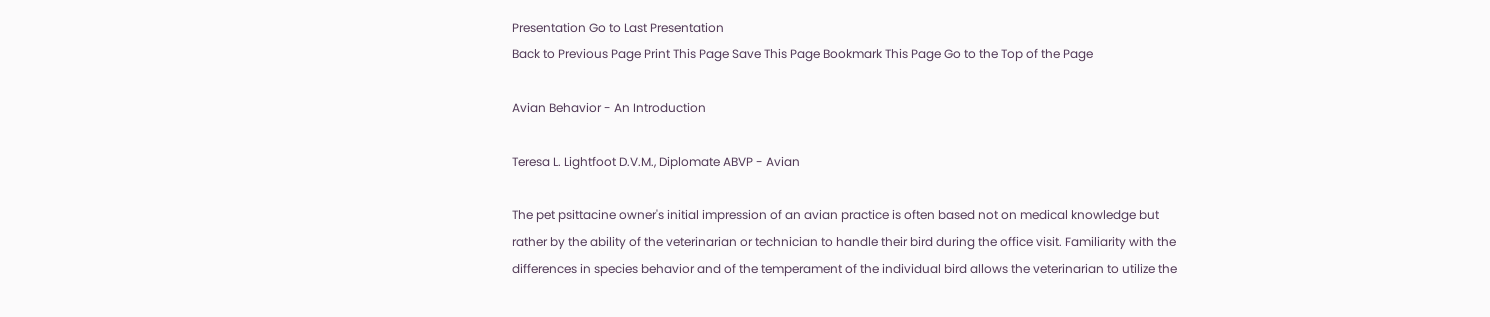Presentation Go to Last Presentation
Back to Previous Page Print This Page Save This Page Bookmark This Page Go to the Top of the Page

Avian Behavior - An Introduction

Teresa L. Lightfoot D.V.M., Diplomate ABVP - Avian

The pet psittacine owner's initial impression of an avian practice is often based not on medical knowledge but rather by the ability of the veterinarian or technician to handle their bird during the office visit. Familiarity with the differences in species behavior and of the temperament of the individual bird allows the veterinarian to utilize the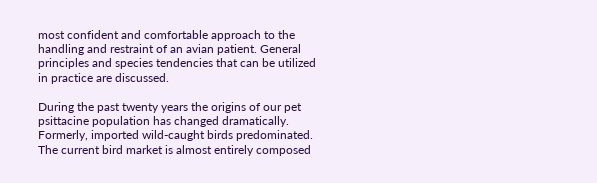most confident and comfortable approach to the handling and restraint of an avian patient. General principles and species tendencies that can be utilized in practice are discussed.

During the past twenty years the origins of our pet psittacine population has changed dramatically. Formerly, imported wild-caught birds predominated. The current bird market is almost entirely composed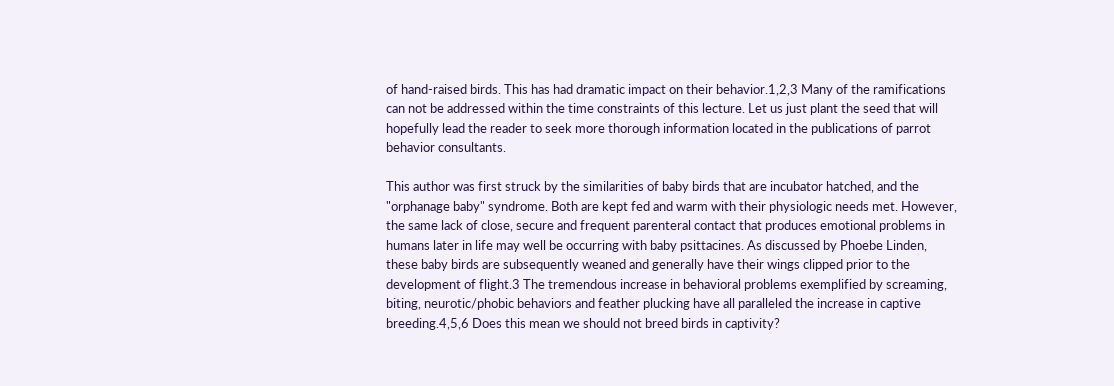of hand-raised birds. This has had dramatic impact on their behavior.1,2,3 Many of the ramifications can not be addressed within the time constraints of this lecture. Let us just plant the seed that will hopefully lead the reader to seek more thorough information located in the publications of parrot behavior consultants.

This author was first struck by the similarities of baby birds that are incubator hatched, and the "orphanage baby" syndrome. Both are kept fed and warm with their physiologic needs met. However, the same lack of close, secure and frequent parenteral contact that produces emotional problems in humans later in life may well be occurring with baby psittacines. As discussed by Phoebe Linden, these baby birds are subsequently weaned and generally have their wings clipped prior to the development of flight.3 The tremendous increase in behavioral problems exemplified by screaming, biting, neurotic/phobic behaviors and feather plucking have all paralleled the increase in captive breeding.4,5,6 Does this mean we should not breed birds in captivity?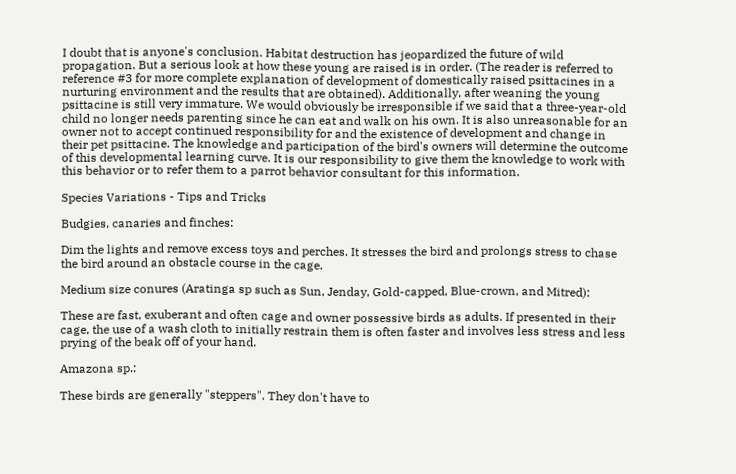I doubt that is anyone's conclusion. Habitat destruction has jeopardized the future of wild propagation. But a serious look at how these young are raised is in order. (The reader is referred to reference #3 for more complete explanation of development of domestically raised psittacines in a nurturing environment and the results that are obtained). Additionally, after weaning the young psittacine is still very immature. We would obviously be irresponsible if we said that a three-year-old child no longer needs parenting since he can eat and walk on his own. It is also unreasonable for an owner not to accept continued responsibility for and the existence of development and change in their pet psittacine. The knowledge and participation of the bird's owners will determine the outcome of this developmental learning curve. It is our responsibility to give them the knowledge to work with this behavior or to refer them to a parrot behavior consultant for this information.

Species Variations - Tips and Tricks

Budgies, canaries and finches:

Dim the lights and remove excess toys and perches. It stresses the bird and prolongs stress to chase the bird around an obstacle course in the cage.

Medium size conures (Aratinga sp such as Sun, Jenday, Gold-capped, Blue-crown, and Mitred):

These are fast, exuberant and often cage and owner possessive birds as adults. If presented in their cage, the use of a wash cloth to initially restrain them is often faster and involves less stress and less prying of the beak off of your hand.

Amazona sp.:

These birds are generally "steppers". They don't have to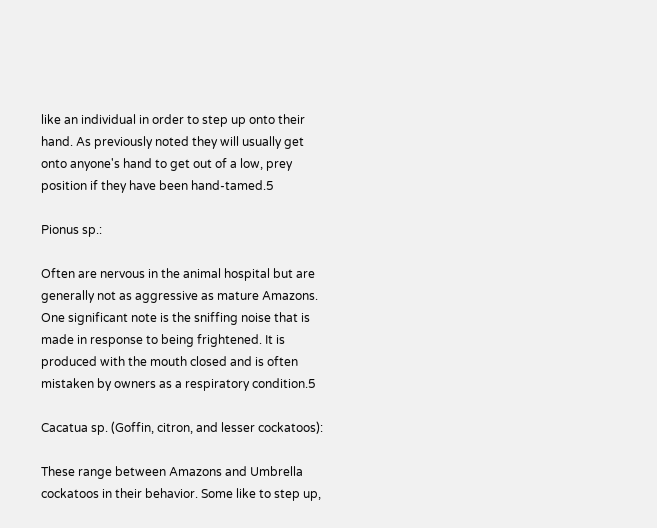like an individual in order to step up onto their hand. As previously noted they will usually get onto anyone's hand to get out of a low, prey position if they have been hand-tamed.5

Pionus sp.:

Often are nervous in the animal hospital but are generally not as aggressive as mature Amazons. One significant note is the sniffing noise that is made in response to being frightened. It is produced with the mouth closed and is often mistaken by owners as a respiratory condition.5

Cacatua sp. (Goffin, citron, and lesser cockatoos):

These range between Amazons and Umbrella cockatoos in their behavior. Some like to step up,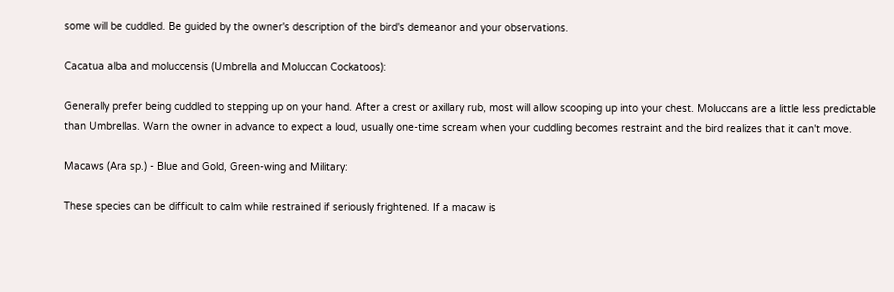some will be cuddled. Be guided by the owner's description of the bird's demeanor and your observations.

Cacatua alba and moluccensis (Umbrella and Moluccan Cockatoos):

Generally prefer being cuddled to stepping up on your hand. After a crest or axillary rub, most will allow scooping up into your chest. Moluccans are a little less predictable than Umbrellas. Warn the owner in advance to expect a loud, usually one-time scream when your cuddling becomes restraint and the bird realizes that it can't move.

Macaws (Ara sp.) - Blue and Gold, Green-wing and Military:

These species can be difficult to calm while restrained if seriously frightened. If a macaw is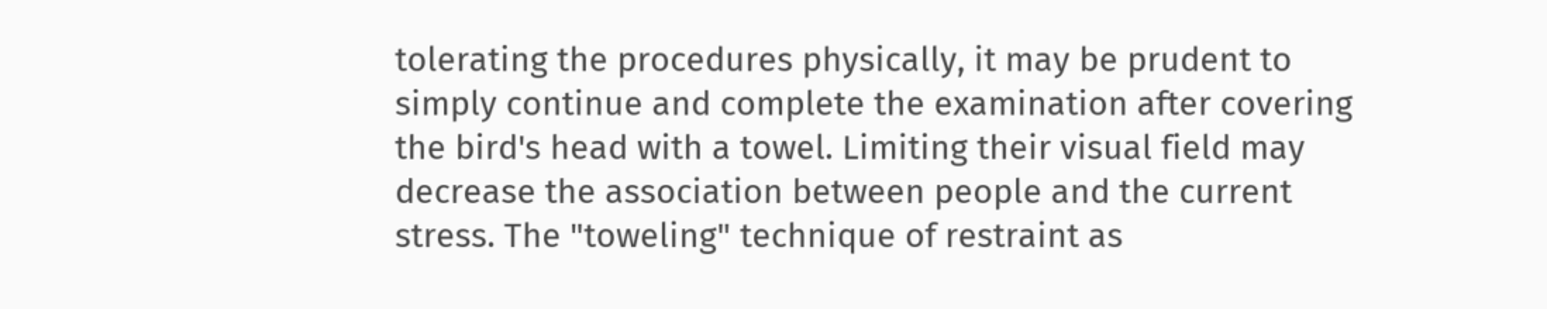tolerating the procedures physically, it may be prudent to simply continue and complete the examination after covering the bird's head with a towel. Limiting their visual field may decrease the association between people and the current stress. The "toweling" technique of restraint as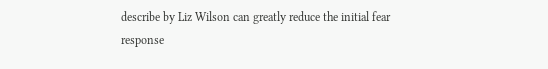describe by Liz Wilson can greatly reduce the initial fear response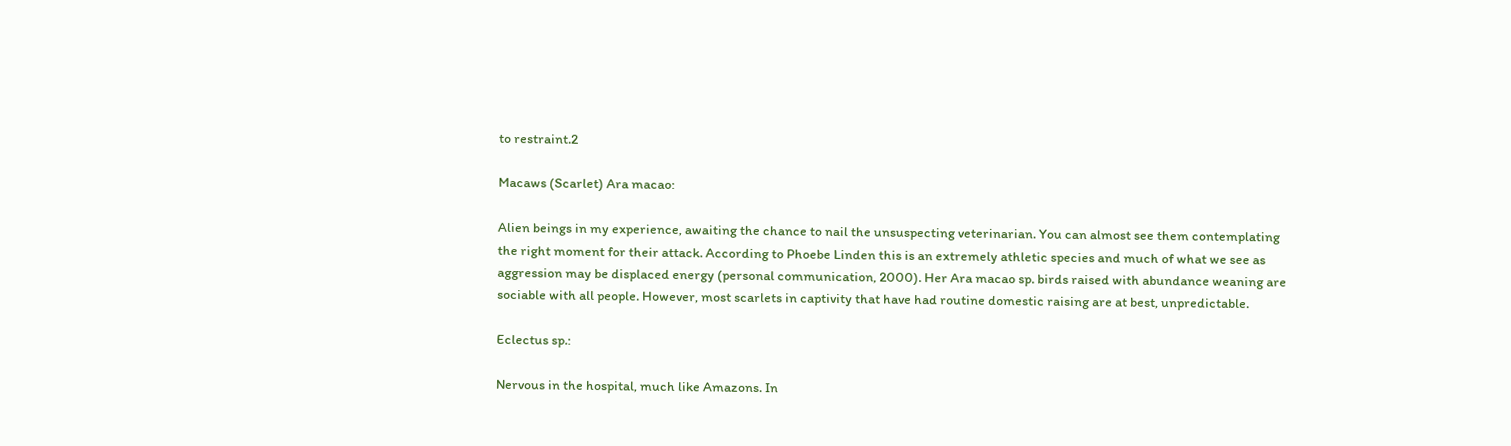to restraint.2

Macaws (Scarlet) Ara macao:

Alien beings in my experience, awaiting the chance to nail the unsuspecting veterinarian. You can almost see them contemplating the right moment for their attack. According to Phoebe Linden this is an extremely athletic species and much of what we see as aggression may be displaced energy (personal communication, 2000). Her Ara macao sp. birds raised with abundance weaning are sociable with all people. However, most scarlets in captivity that have had routine domestic raising are at best, unpredictable.

Eclectus sp.:

Nervous in the hospital, much like Amazons. In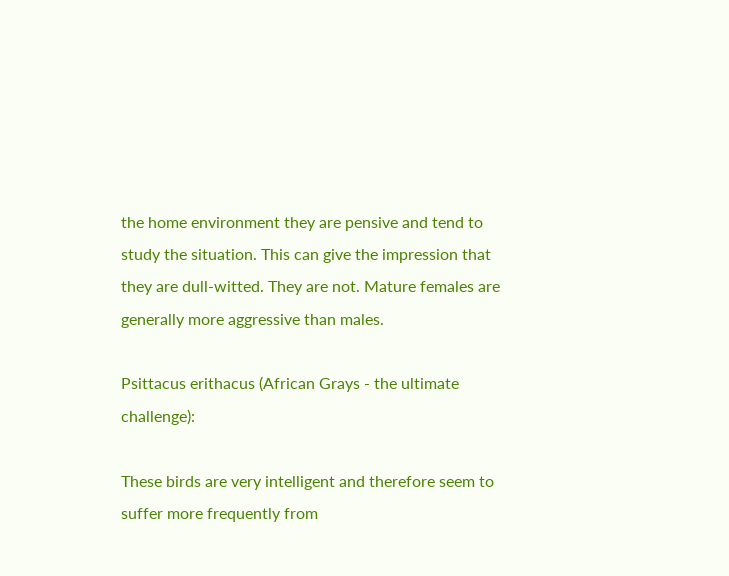the home environment they are pensive and tend to study the situation. This can give the impression that they are dull-witted. They are not. Mature females are generally more aggressive than males.

Psittacus erithacus (African Grays - the ultimate challenge):

These birds are very intelligent and therefore seem to suffer more frequently from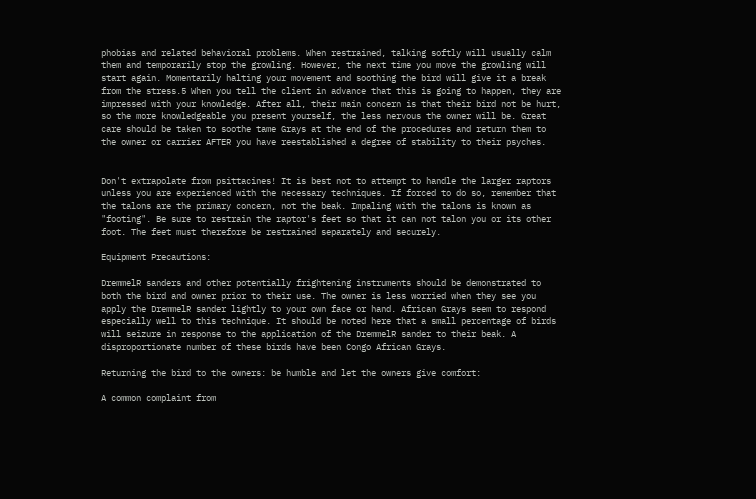phobias and related behavioral problems. When restrained, talking softly will usually calm them and temporarily stop the growling. However, the next time you move the growling will start again. Momentarily halting your movement and soothing the bird will give it a break from the stress.5 When you tell the client in advance that this is going to happen, they are impressed with your knowledge. After all, their main concern is that their bird not be hurt, so the more knowledgeable you present yourself, the less nervous the owner will be. Great care should be taken to soothe tame Grays at the end of the procedures and return them to the owner or carrier AFTER you have reestablished a degree of stability to their psyches.


Don't extrapolate from psittacines! It is best not to attempt to handle the larger raptors unless you are experienced with the necessary techniques. If forced to do so, remember that the talons are the primary concern, not the beak. Impaling with the talons is known as "footing". Be sure to restrain the raptor's feet so that it can not talon you or its other foot. The feet must therefore be restrained separately and securely.

Equipment Precautions:

DremmelR sanders and other potentially frightening instruments should be demonstrated to both the bird and owner prior to their use. The owner is less worried when they see you apply the DremmelR sander lightly to your own face or hand. African Grays seem to respond especially well to this technique. It should be noted here that a small percentage of birds will seizure in response to the application of the DremmelR sander to their beak. A disproportionate number of these birds have been Congo African Grays.

Returning the bird to the owners: be humble and let the owners give comfort:

A common complaint from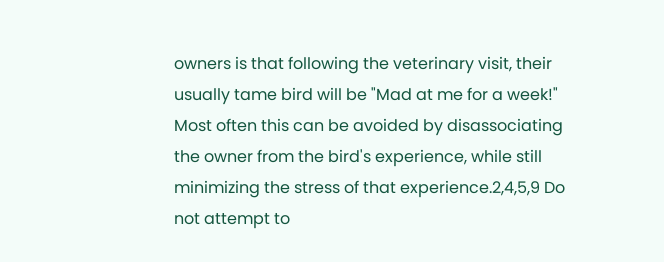owners is that following the veterinary visit, their usually tame bird will be "Mad at me for a week!" Most often this can be avoided by disassociating the owner from the bird's experience, while still minimizing the stress of that experience.2,4,5,9 Do not attempt to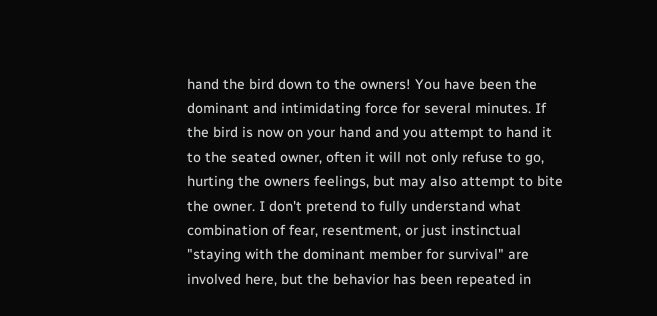hand the bird down to the owners! You have been the dominant and intimidating force for several minutes. If the bird is now on your hand and you attempt to hand it to the seated owner, often it will not only refuse to go, hurting the owners feelings, but may also attempt to bite the owner. I don't pretend to fully understand what combination of fear, resentment, or just instinctual "staying with the dominant member for survival" are involved here, but the behavior has been repeated in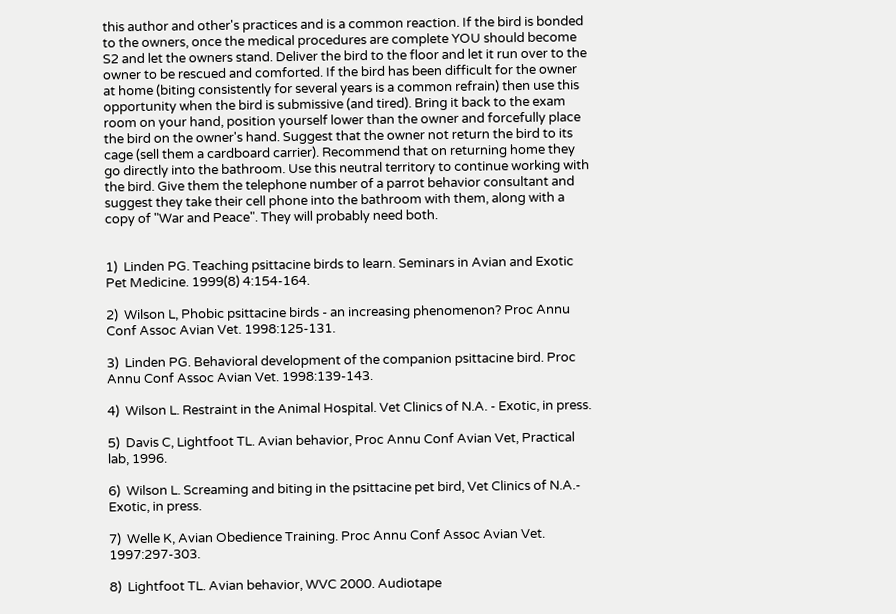this author and other's practices and is a common reaction. If the bird is bonded to the owners, once the medical procedures are complete YOU should become S2 and let the owners stand. Deliver the bird to the floor and let it run over to the owner to be rescued and comforted. If the bird has been difficult for the owner at home (biting consistently for several years is a common refrain) then use this opportunity when the bird is submissive (and tired). Bring it back to the exam room on your hand, position yourself lower than the owner and forcefully place the bird on the owner's hand. Suggest that the owner not return the bird to its cage (sell them a cardboard carrier). Recommend that on returning home they go directly into the bathroom. Use this neutral territory to continue working with the bird. Give them the telephone number of a parrot behavior consultant and suggest they take their cell phone into the bathroom with them, along with a copy of "War and Peace". They will probably need both.


1)  Linden PG. Teaching psittacine birds to learn. Seminars in Avian and Exotic Pet Medicine. 1999(8) 4:154-164.

2)  Wilson L, Phobic psittacine birds - an increasing phenomenon? Proc Annu Conf Assoc Avian Vet. 1998:125-131.

3)  Linden PG. Behavioral development of the companion psittacine bird. Proc Annu Conf Assoc Avian Vet. 1998:139-143.

4)  Wilson L. Restraint in the Animal Hospital. Vet Clinics of N.A. - Exotic, in press.

5)  Davis C, Lightfoot TL. Avian behavior, Proc Annu Conf Avian Vet, Practical lab, 1996.

6)  Wilson L. Screaming and biting in the psittacine pet bird, Vet Clinics of N.A.- Exotic, in press.

7)  Welle K, Avian Obedience Training. Proc Annu Conf Assoc Avian Vet. 1997:297-303.

8)  Lightfoot TL. Avian behavior, WVC 2000. Audiotape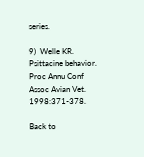series.

9)  Welle KR. Psittacine behavior. Proc Annu Conf Assoc Avian Vet. 1998:371-378.

Back to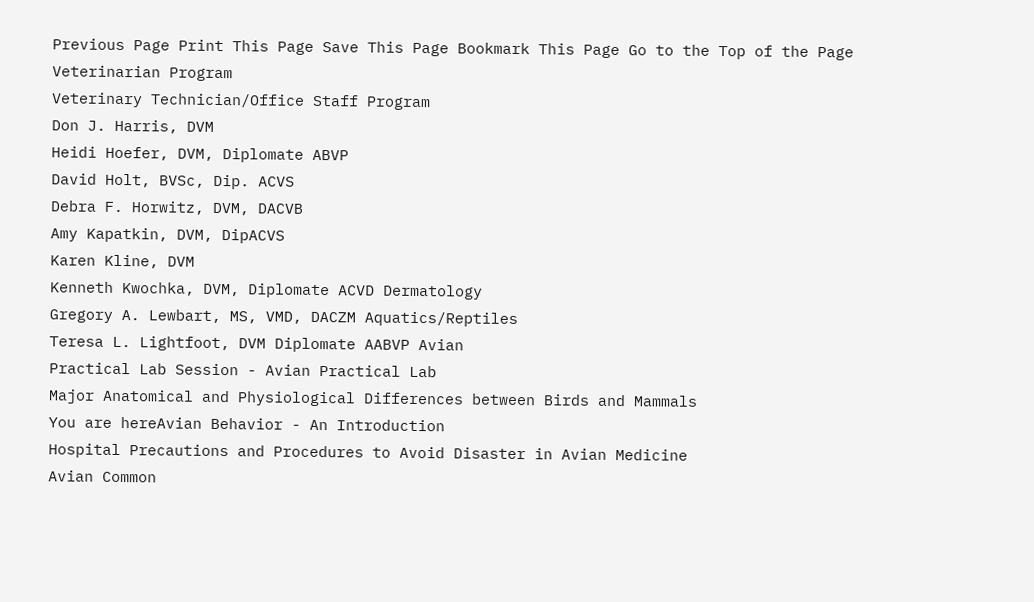Previous Page Print This Page Save This Page Bookmark This Page Go to the Top of the Page
Veterinarian Program
Veterinary Technician/Office Staff Program
Don J. Harris, DVM
Heidi Hoefer, DVM, Diplomate ABVP
David Holt, BVSc, Dip. ACVS
Debra F. Horwitz, DVM, DACVB
Amy Kapatkin, DVM, DipACVS
Karen Kline, DVM
Kenneth Kwochka, DVM, Diplomate ACVD Dermatology
Gregory A. Lewbart, MS, VMD, DACZM Aquatics/Reptiles
Teresa L. Lightfoot, DVM Diplomate AABVP Avian
Practical Lab Session - Avian Practical Lab
Major Anatomical and Physiological Differences between Birds and Mammals
You are hereAvian Behavior - An Introduction
Hospital Precautions and Procedures to Avoid Disaster in Avian Medicine
Avian Common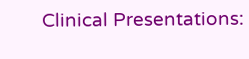Clinical Presentations: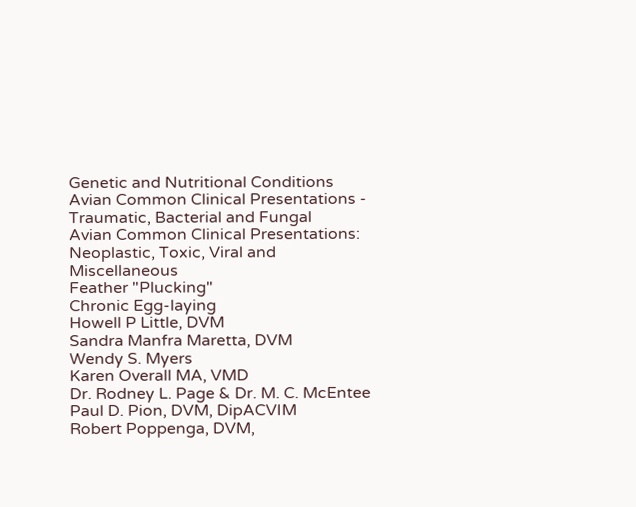Genetic and Nutritional Conditions
Avian Common Clinical Presentations - Traumatic, Bacterial and Fungal
Avian Common Clinical Presentations: Neoplastic, Toxic, Viral and Miscellaneous
Feather "Plucking"
Chronic Egg-laying
Howell P Little, DVM
Sandra Manfra Maretta, DVM
Wendy S. Myers
Karen Overall MA, VMD
Dr. Rodney L. Page & Dr. M. C. McEntee
Paul D. Pion, DVM, DipACVIM
Robert Poppenga, DVM,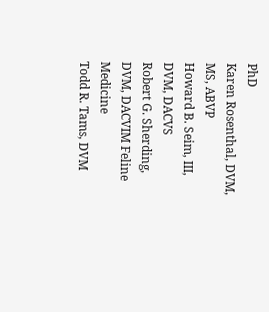PhD
Karen Rosenthal, DVM, MS, ABVP
Howard B. Seim, III, DVM, DACVS
Robert G. Sherding, DVM, DACVIM Feline Medicine
Todd R. Tams, DVM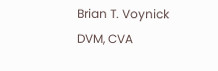Brian T. Voynick DVM, CVA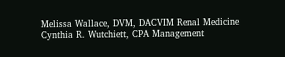Melissa Wallace, DVM, DACVIM Renal Medicine
Cynthia R. Wutchiett, CPA Management